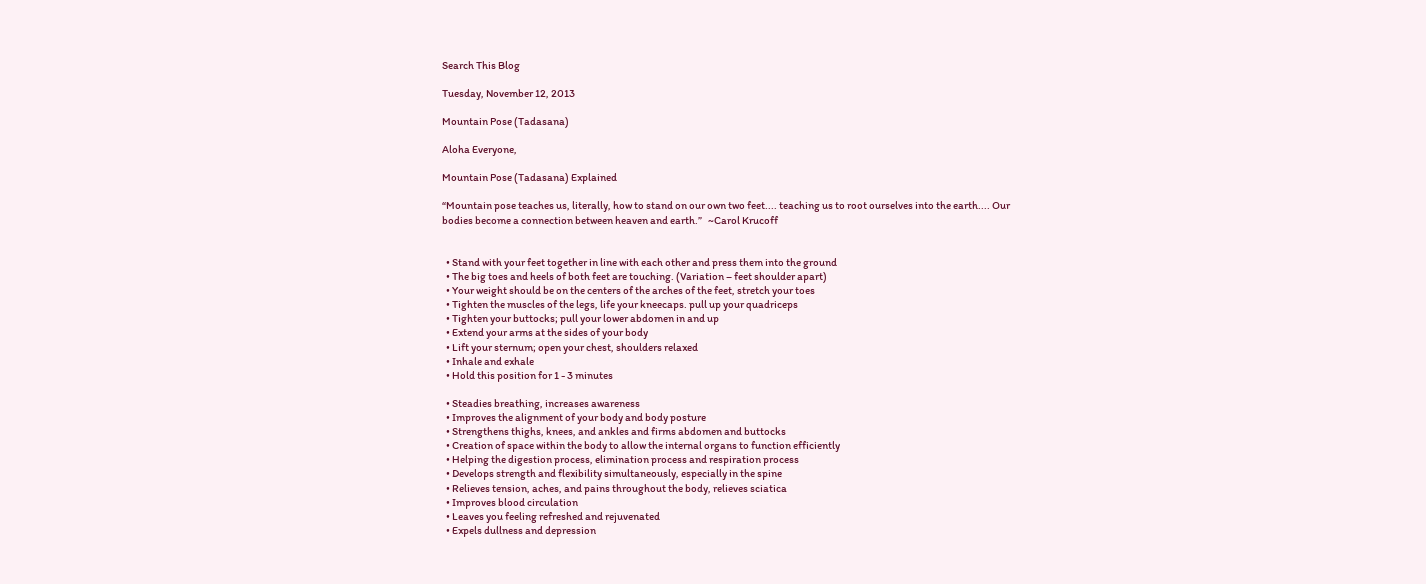Search This Blog

Tuesday, November 12, 2013

Mountain Pose (Tadasana)

Aloha Everyone,

Mountain Pose (Tadasana) Explained

“Mountain pose teaches us, literally, how to stand on our own two feet.... teaching us to root ourselves into the earth.... Our bodies become a connection between heaven and earth.”   ~Carol Krucoff


  • Stand with your feet together in line with each other and press them into the ground
  • The big toes and heels of both feet are touching. (Variation – feet shoulder apart)
  • Your weight should be on the centers of the arches of the feet, stretch your toes
  • Tighten the muscles of the legs, life your kneecaps. pull up your quadriceps
  • Tighten your buttocks; pull your lower abdomen in and up
  • Extend your arms at the sides of your body
  • Lift your sternum; open your chest, shoulders relaxed
  • Inhale and exhale
  • Hold this position for 1 - 3 minutes

  • Steadies breathing, increases awareness
  • Improves the alignment of your body and body posture
  • Strengthens thighs, knees, and ankles and firms abdomen and buttocks
  • Creation of space within the body to allow the internal organs to function efficiently
  • Helping the digestion process, elimination process and respiration process
  • Develops strength and flexibility simultaneously, especially in the spine
  • Relieves tension, aches, and pains throughout the body, relieves sciatica
  • Improves blood circulation
  • Leaves you feeling refreshed and rejuvenated
  • Expels dullness and depression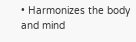• Harmonizes the body and mind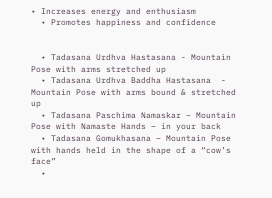• Increases energy and enthusiasm
  • Promotes happiness and confidence


  • Tadasana Urdhva Hastasana - Mountain Pose with arms stretched up
  • Tadasana Urdhva Baddha Hastasana  - Mountain Pose with arms bound & stretched up
  • Tadasana Paschima Namaskar – Mountain Pose with Namaste Hands – in your back
  • Tadasana Gomukhasana – Mountain Pose with hands held in the shape of a “cow’s face”
  •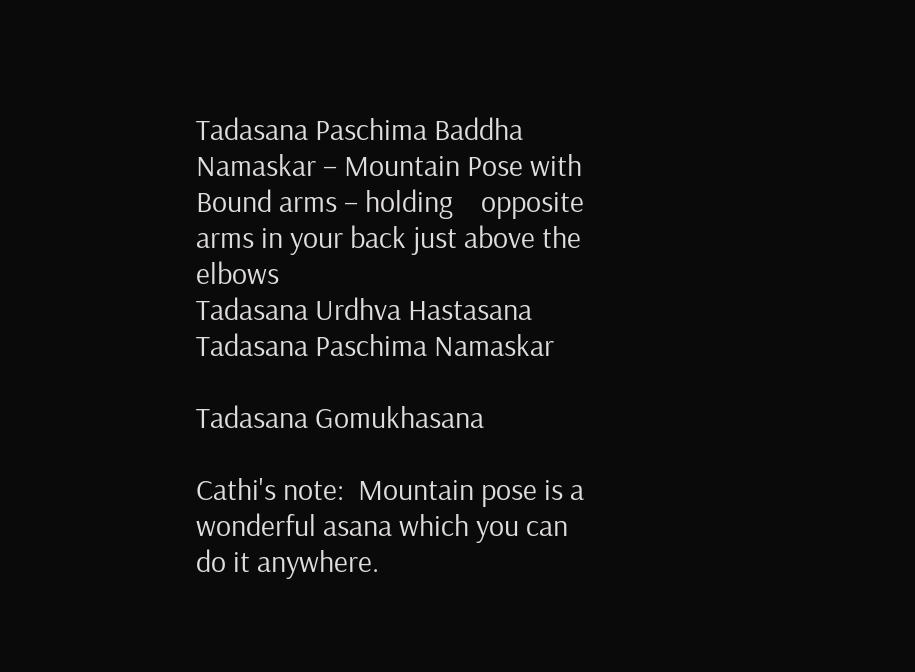Tadasana Paschima Baddha Namaskar – Mountain Pose with Bound arms – holding    opposite arms in your back just above the elbows
Tadasana Urdhva Hastasana
Tadasana Paschima Namaskar

Tadasana Gomukhasana

Cathi's note:  Mountain pose is a wonderful asana which you can do it anywhere.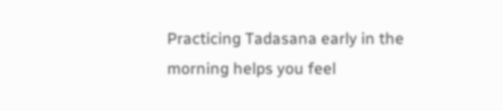Practicing Tadasana early in the morning helps you feel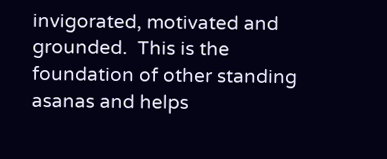invigorated, motivated and grounded.  This is the foundation of other standing asanas and helps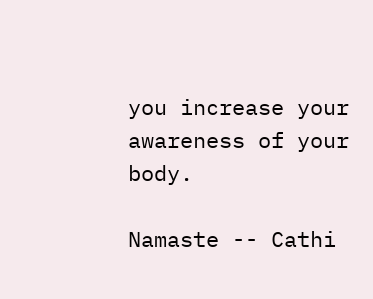you increase your awareness of your body.

Namaste -- Cathi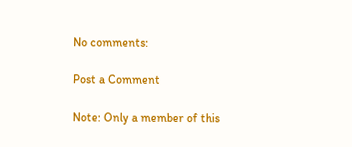No comments:

Post a Comment

Note: Only a member of this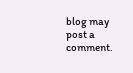blog may post a comment.